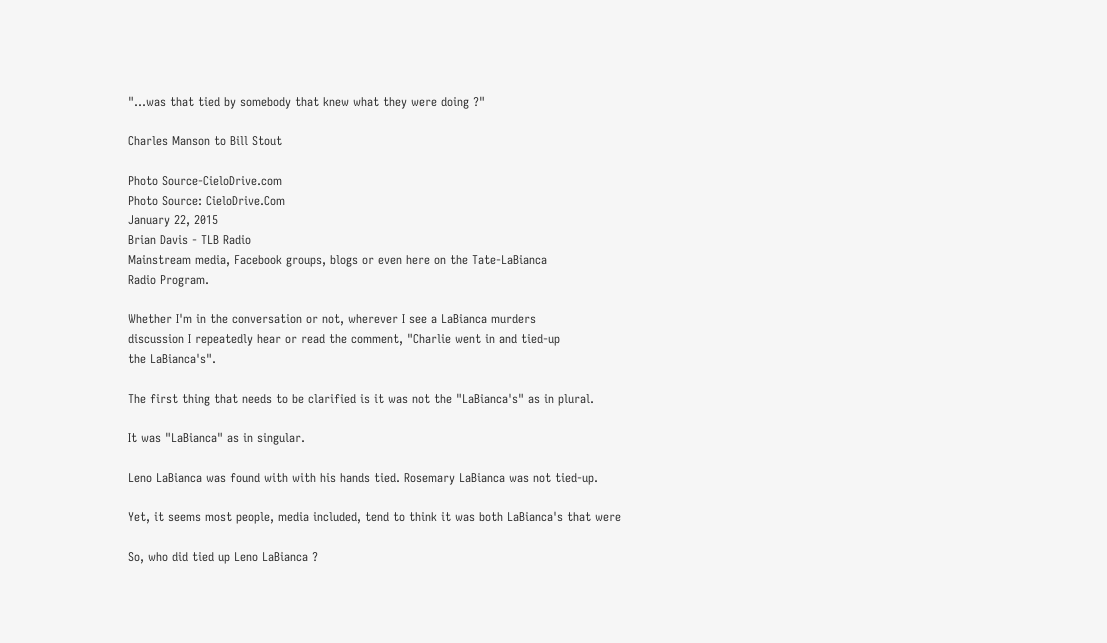"...was that tied by somebody that knew what they were doing ?"

Charles Manson to Bill Stout

Photo Source-CieloDrive.com
Photo Source: CieloDrive.Com
January 22, 2015
Brian Davis - TLB Radio
Mainstream media, Facebook groups, blogs or even here on the Tate-LaBianca
Radio Program.

Whether I'm in the conversation or not, wherever I see a LaBianca murders
discussion I repeatedly hear or read the comment, "Charlie went in and tied-up
the LaBianca's".

The first thing that needs to be clarified is it was not the "LaBianca's" as in plural.

It was "LaBianca" as in singular.

Leno LaBianca was found with with his hands tied. Rosemary LaBianca was not tied-up.

Yet, it seems most people, media included, tend to think it was both LaBianca's that were

So, who did tied up Leno LaBianca ?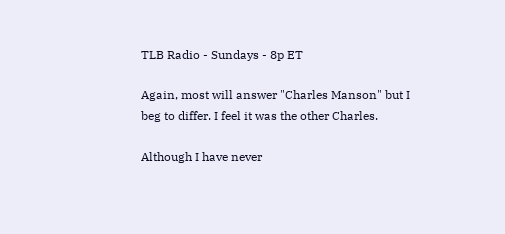TLB Radio - Sundays - 8p ET

Again, most will answer "Charles Manson" but I beg to differ. I feel it was the other Charles.

Although I have never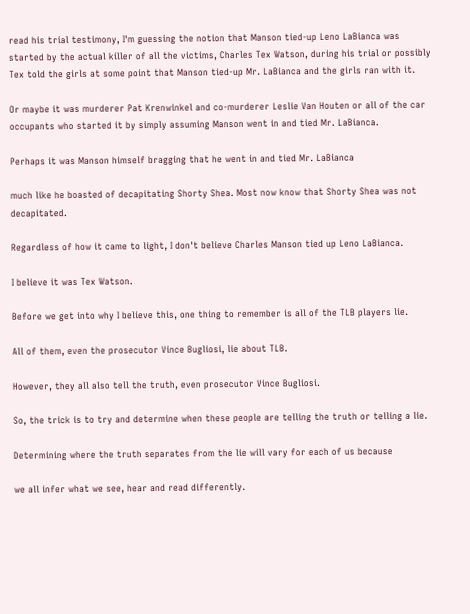read his trial testimony, I'm guessing the notion that Manson tied-up Leno LaBianca was started by the actual killer of all the victims, Charles Tex Watson, during his trial or possibly Tex told the girls at some point that Manson tied-up Mr. LaBianca and the girls ran with it.

Or maybe it was murderer Pat Krenwinkel and co-murderer Leslie Van Houten or all of the car occupants who started it by simply assuming Manson went in and tied Mr. LaBianca.

Perhaps it was Manson himself bragging that he went in and tied Mr. LaBianca

much like he boasted of decapitating Shorty Shea. Most now know that Shorty Shea was not decapitated.

Regardless of how it came to light, I don't believe Charles Manson tied up Leno LaBianca.

I believe it was Tex Watson.

Before we get into why I believe this, one thing to remember is all of the TLB players lie.

All of them, even the prosecutor Vince Bugliosi, lie about TLB.

However, they all also tell the truth, even prosecutor Vince Bugliosi.

So, the trick is to try and determine when these people are telling the truth or telling a lie.

Determining where the truth separates from the lie will vary for each of us because

we all infer what we see, hear and read differently.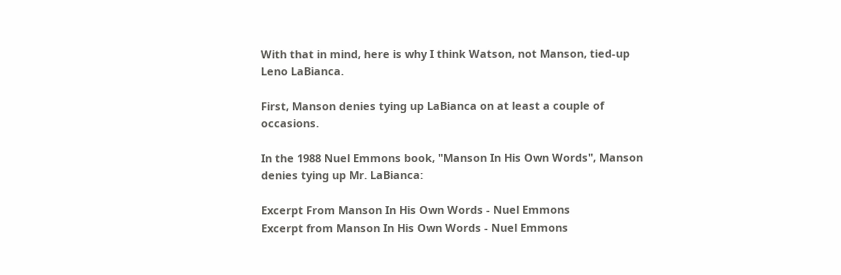With that in mind, here is why I think Watson, not Manson, tied-up Leno LaBianca.

First, Manson denies tying up LaBianca on at least a couple of occasions.

In the 1988 Nuel Emmons book, "Manson In His Own Words", Manson denies tying up Mr. LaBianca:

Excerpt From Manson In His Own Words - Nuel Emmons
Excerpt from Manson In His Own Words - Nuel Emmons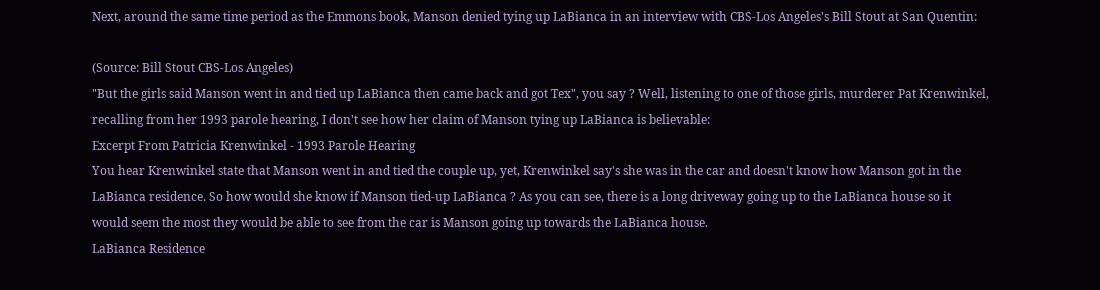Next, around the same time period as the Emmons book, Manson denied tying up LaBianca in an interview with CBS-Los Angeles's Bill Stout at San Quentin:

(Source: Bill Stout CBS-Los Angeles)
"But the girls said Manson went in and tied up LaBianca then came back and got Tex", you say ? Well, listening to one of those girls, murderer Pat Krenwinkel, recalling from her 1993 parole hearing, I don't see how her claim of Manson tying up LaBianca is believable:
Excerpt From Patricia Krenwinkel - 1993 Parole Hearing
You hear Krenwinkel state that Manson went in and tied the couple up, yet, Krenwinkel say's she was in the car and doesn't know how Manson got in the LaBianca residence. So how would she know if Manson tied-up LaBianca ? As you can see, there is a long driveway going up to the LaBianca house so it would seem the most they would be able to see from the car is Manson going up towards the LaBianca house.
LaBianca Residence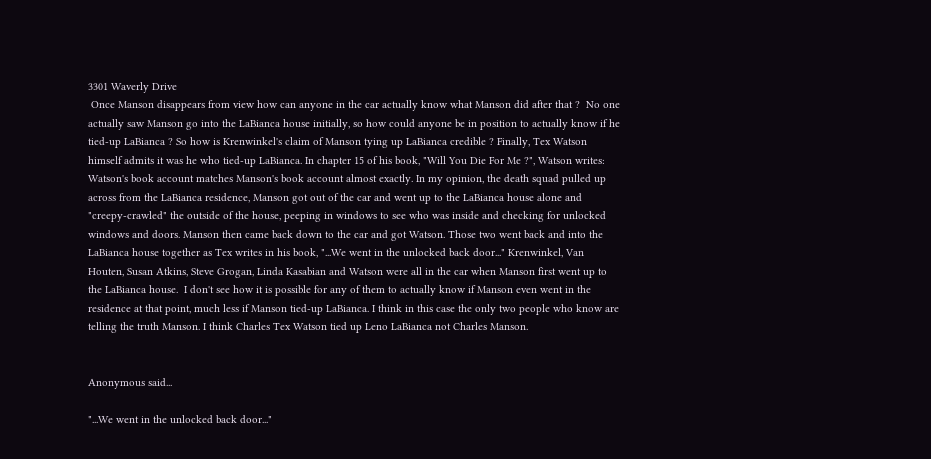3301 Waverly Drive
 Once Manson disappears from view how can anyone in the car actually know what Manson did after that ?  No one actually saw Manson go into the LaBianca house initially, so how could anyone be in position to actually know if he tied-up LaBianca ? So how is Krenwinkel's claim of Manson tying up LaBianca credible ? Finally, Tex Watson himself admits it was he who tied-up LaBianca. In chapter 15 of his book, "Will You Die For Me ?", Watson writes:
Watson's book account matches Manson's book account almost exactly. In my opinion, the death squad pulled up across from the LaBianca residence, Manson got out of the car and went up to the LaBianca house alone and "creepy-crawled" the outside of the house, peeping in windows to see who was inside and checking for unlocked windows and doors. Manson then came back down to the car and got Watson. Those two went back and into the LaBianca house together as Tex writes in his book, "...We went in the unlocked back door..." Krenwinkel, Van Houten, Susan Atkins, Steve Grogan, Linda Kasabian and Watson were all in the car when Manson first went up to the LaBianca house.  I don't see how it is possible for any of them to actually know if Manson even went in the residence at that point, much less if Manson tied-up LaBianca. I think in this case the only two people who know are telling the truth Manson. I think Charles Tex Watson tied up Leno LaBianca not Charles Manson.


Anonymous said...

"...We went in the unlocked back door..."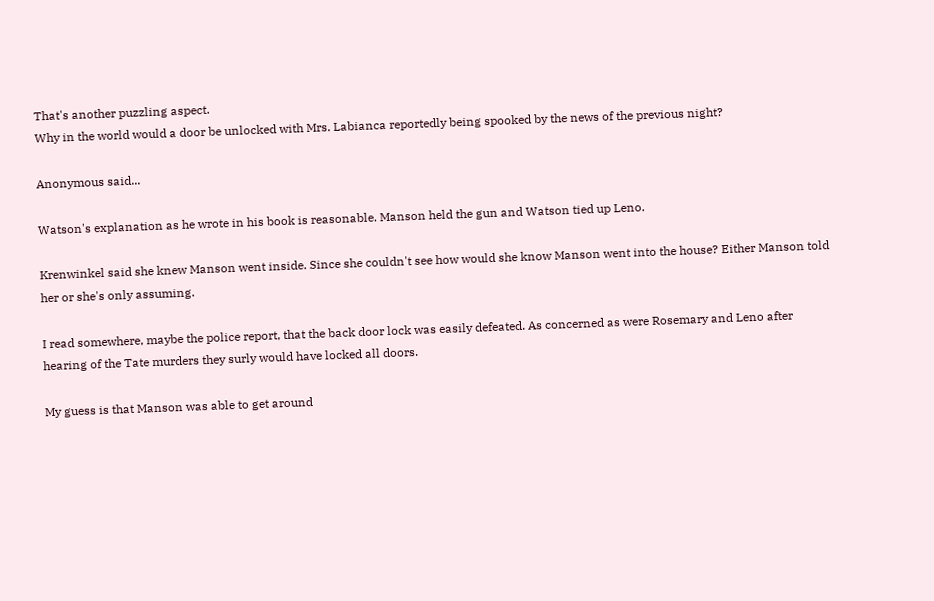That's another puzzling aspect.
Why in the world would a door be unlocked with Mrs. Labianca reportedly being spooked by the news of the previous night?

Anonymous said...

Watson's explanation as he wrote in his book is reasonable. Manson held the gun and Watson tied up Leno.

Krenwinkel said she knew Manson went inside. Since she couldn't see how would she know Manson went into the house? Either Manson told her or she's only assuming.

I read somewhere, maybe the police report, that the back door lock was easily defeated. As concerned as were Rosemary and Leno after hearing of the Tate murders they surly would have locked all doors.

My guess is that Manson was able to get around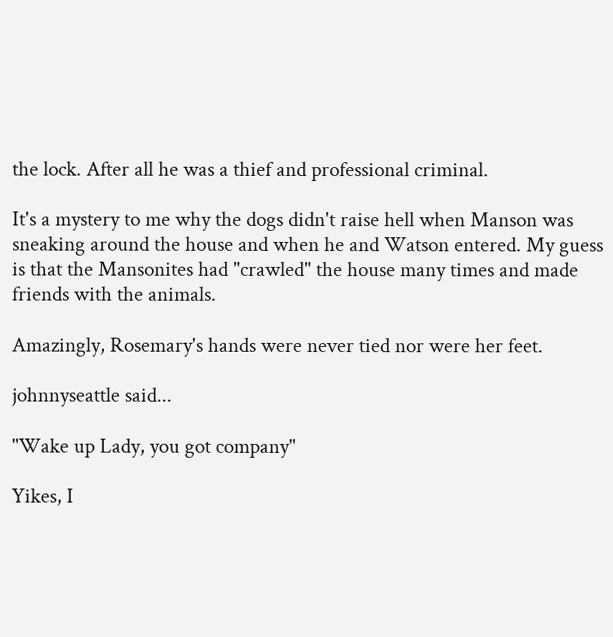the lock. After all he was a thief and professional criminal.

It's a mystery to me why the dogs didn't raise hell when Manson was sneaking around the house and when he and Watson entered. My guess is that the Mansonites had "crawled" the house many times and made friends with the animals.

Amazingly, Rosemary's hands were never tied nor were her feet.

johnnyseattle said...

"Wake up Lady, you got company"

Yikes, I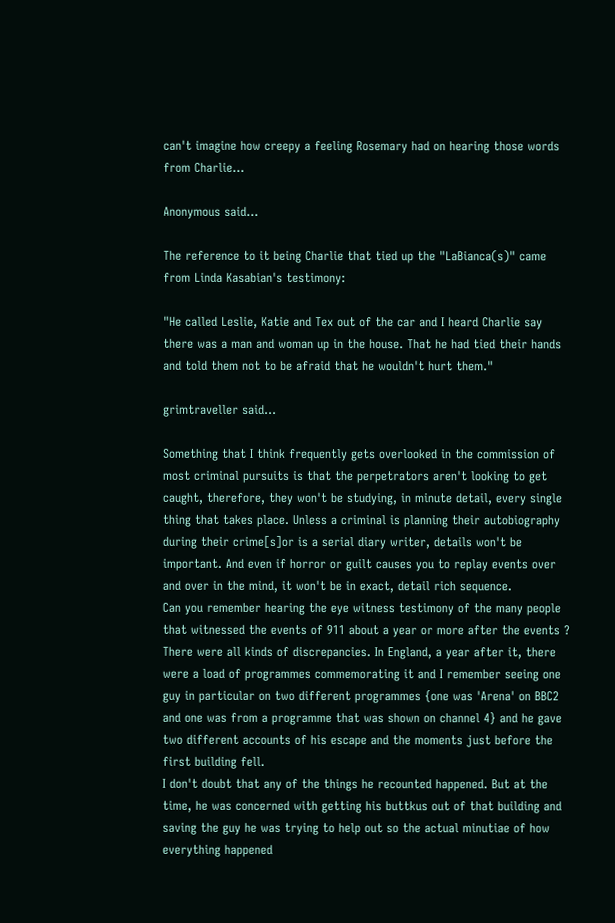can't imagine how creepy a feeling Rosemary had on hearing those words from Charlie…

Anonymous said...

The reference to it being Charlie that tied up the "LaBianca(s)" came from Linda Kasabian's testimony:

"He called Leslie, Katie and Tex out of the car and I heard Charlie say there was a man and woman up in the house. That he had tied their hands and told them not to be afraid that he wouldn't hurt them."

grimtraveller said...

Something that I think frequently gets overlooked in the commission of most criminal pursuits is that the perpetrators aren't looking to get caught, therefore, they won't be studying, in minute detail, every single thing that takes place. Unless a criminal is planning their autobiography during their crime[s]or is a serial diary writer, details won't be important. And even if horror or guilt causes you to replay events over and over in the mind, it won't be in exact, detail rich sequence.
Can you remember hearing the eye witness testimony of the many people that witnessed the events of 911 about a year or more after the events ? There were all kinds of discrepancies. In England, a year after it, there were a load of programmes commemorating it and I remember seeing one guy in particular on two different programmes {one was 'Arena' on BBC2 and one was from a programme that was shown on channel 4} and he gave two different accounts of his escape and the moments just before the first building fell.
I don't doubt that any of the things he recounted happened. But at the time, he was concerned with getting his buttkus out of that building and saving the guy he was trying to help out so the actual minutiae of how everything happened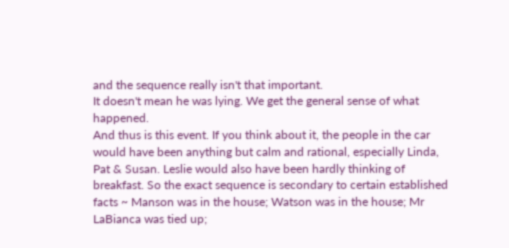and the sequence really isn't that important.
It doesn't mean he was lying. We get the general sense of what happened.
And thus is this event. If you think about it, the people in the car would have been anything but calm and rational, especially Linda, Pat & Susan. Leslie would also have been hardly thinking of breakfast. So the exact sequence is secondary to certain established facts ~ Manson was in the house; Watson was in the house; Mr LaBianca was tied up;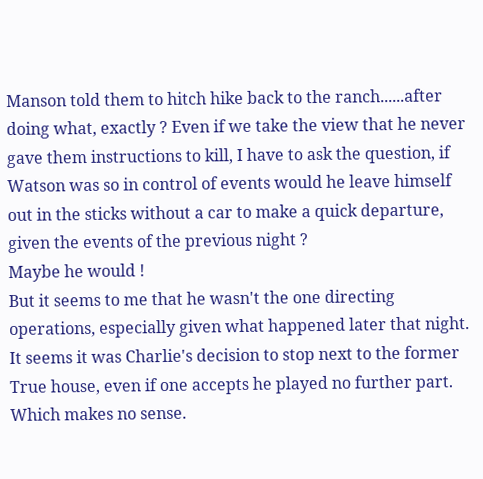Manson told them to hitch hike back to the ranch......after doing what, exactly ? Even if we take the view that he never gave them instructions to kill, I have to ask the question, if Watson was so in control of events would he leave himself out in the sticks without a car to make a quick departure, given the events of the previous night ?
Maybe he would !
But it seems to me that he wasn't the one directing operations, especially given what happened later that night. It seems it was Charlie's decision to stop next to the former True house, even if one accepts he played no further part. Which makes no sense.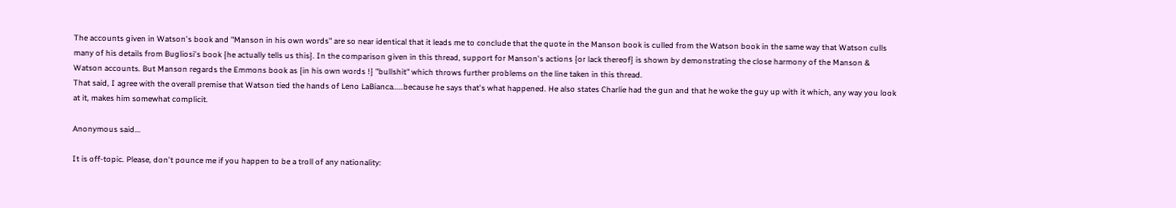The accounts given in Watson's book and "Manson in his own words" are so near identical that it leads me to conclude that the quote in the Manson book is culled from the Watson book in the same way that Watson culls many of his details from Bugliosi's book {he actually tells us this}. In the comparison given in this thread, support for Manson's actions {or lack thereof} is shown by demonstrating the close harmony of the Manson & Watson accounts. But Manson regards the Emmons book as {in his own words !} "bullshit" which throws further problems on the line taken in this thread.
That said, I agree with the overall premise that Watson tied the hands of Leno LaBianca.....because he says that's what happened. He also states Charlie had the gun and that he woke the guy up with it which, any way you look at it, makes him somewhat complicit.

Anonymous said...

It is off-topic. Please, don't pounce me if you happen to be a troll of any nationality: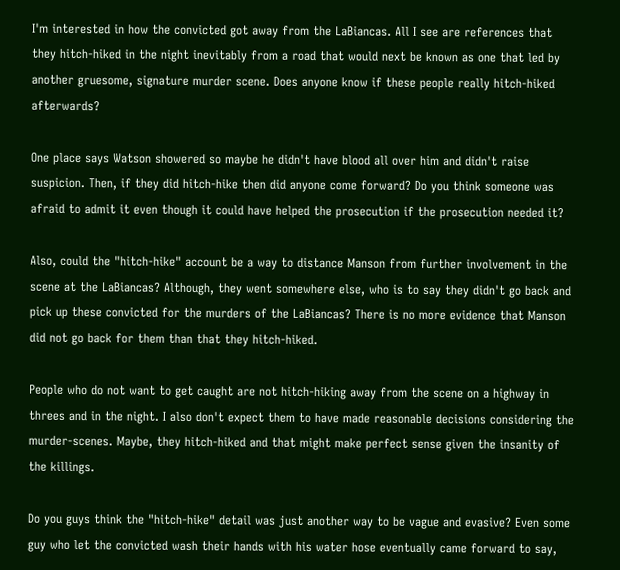I'm interested in how the convicted got away from the LaBiancas. All I see are references that they hitch-hiked in the night inevitably from a road that would next be known as one that led by another gruesome, signature murder scene. Does anyone know if these people really hitch-hiked afterwards?

One place says Watson showered so maybe he didn't have blood all over him and didn't raise suspicion. Then, if they did hitch-hike then did anyone come forward? Do you think someone was afraid to admit it even though it could have helped the prosecution if the prosecution needed it?

Also, could the "hitch-hike" account be a way to distance Manson from further involvement in the scene at the LaBiancas? Although, they went somewhere else, who is to say they didn't go back and pick up these convicted for the murders of the LaBiancas? There is no more evidence that Manson did not go back for them than that they hitch-hiked.

People who do not want to get caught are not hitch-hiking away from the scene on a highway in threes and in the night. I also don't expect them to have made reasonable decisions considering the murder-scenes. Maybe, they hitch-hiked and that might make perfect sense given the insanity of the killings.

Do you guys think the "hitch-hike" detail was just another way to be vague and evasive? Even some guy who let the convicted wash their hands with his water hose eventually came forward to say,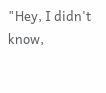"Hey, I didn't know,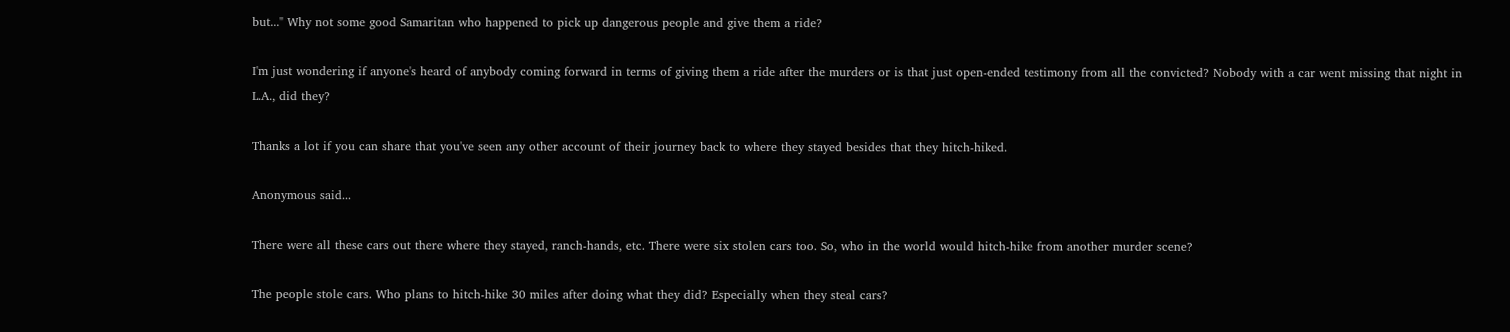but..." Why not some good Samaritan who happened to pick up dangerous people and give them a ride?

I'm just wondering if anyone's heard of anybody coming forward in terms of giving them a ride after the murders or is that just open-ended testimony from all the convicted? Nobody with a car went missing that night in L.A., did they?

Thanks a lot if you can share that you've seen any other account of their journey back to where they stayed besides that they hitch-hiked.

Anonymous said...

There were all these cars out there where they stayed, ranch-hands, etc. There were six stolen cars too. So, who in the world would hitch-hike from another murder scene?

The people stole cars. Who plans to hitch-hike 30 miles after doing what they did? Especially when they steal cars?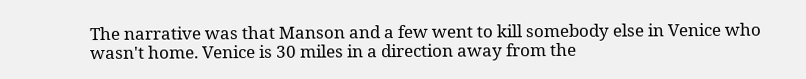The narrative was that Manson and a few went to kill somebody else in Venice who wasn't home. Venice is 30 miles in a direction away from the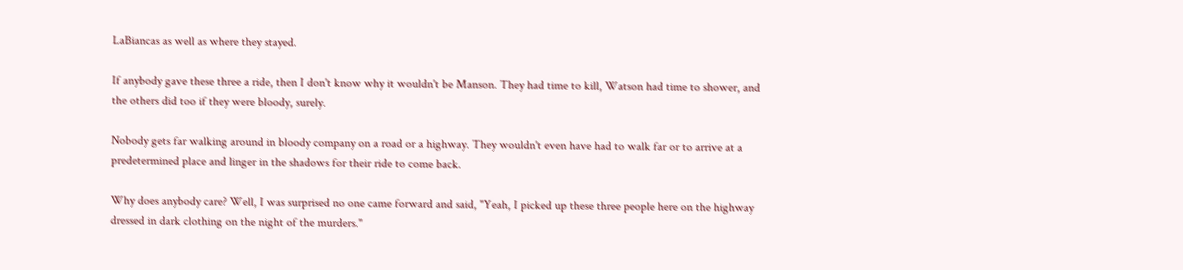LaBiancas as well as where they stayed.

If anybody gave these three a ride, then I don't know why it wouldn't be Manson. They had time to kill, Watson had time to shower, and the others did too if they were bloody, surely.

Nobody gets far walking around in bloody company on a road or a highway. They wouldn't even have had to walk far or to arrive at a predetermined place and linger in the shadows for their ride to come back.

Why does anybody care? Well, I was surprised no one came forward and said, "Yeah, I picked up these three people here on the highway dressed in dark clothing on the night of the murders."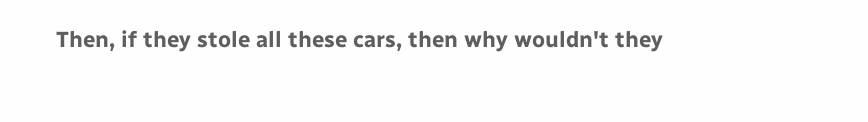Then, if they stole all these cars, then why wouldn't they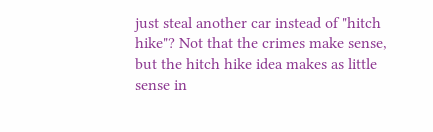just steal another car instead of "hitch hike"? Not that the crimes make sense, but the hitch hike idea makes as little sense in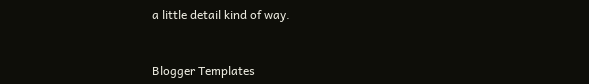a little detail kind of way.



Blogger Templates